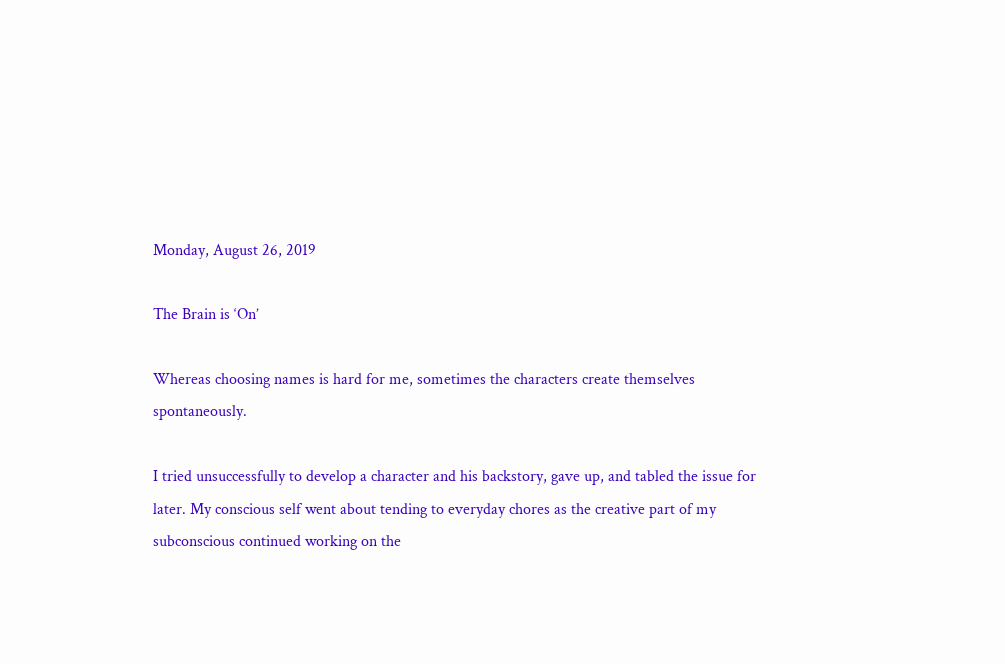Monday, August 26, 2019

The Brain is ‘On’

Whereas choosing names is hard for me, sometimes the characters create themselves spontaneously.

I tried unsuccessfully to develop a character and his backstory, gave up, and tabled the issue for later. My conscious self went about tending to everyday chores as the creative part of my subconscious continued working on the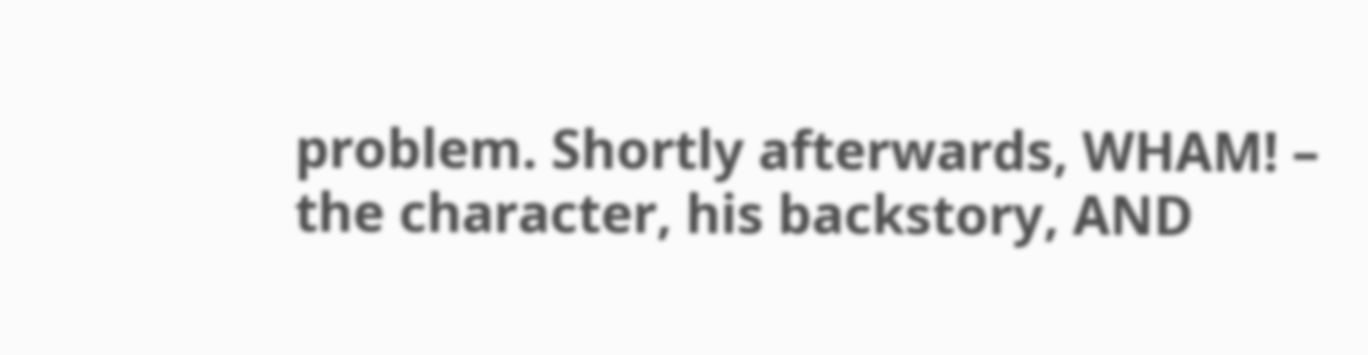problem. Shortly afterwards, WHAM! – the character, his backstory, AND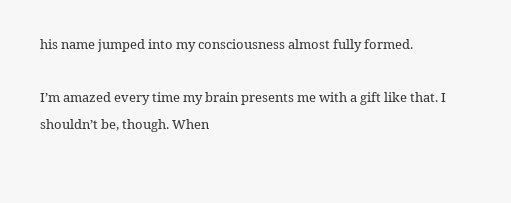his name jumped into my consciousness almost fully formed.

I’m amazed every time my brain presents me with a gift like that. I shouldn’t be, though. When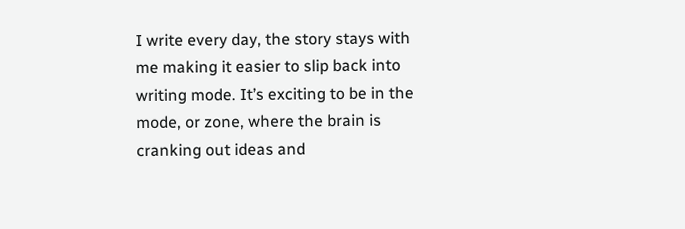I write every day, the story stays with me making it easier to slip back into writing mode. It’s exciting to be in the mode, or zone, where the brain is cranking out ideas and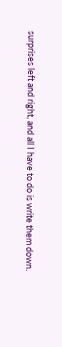surprises left and right, and all I have to do is write them down.